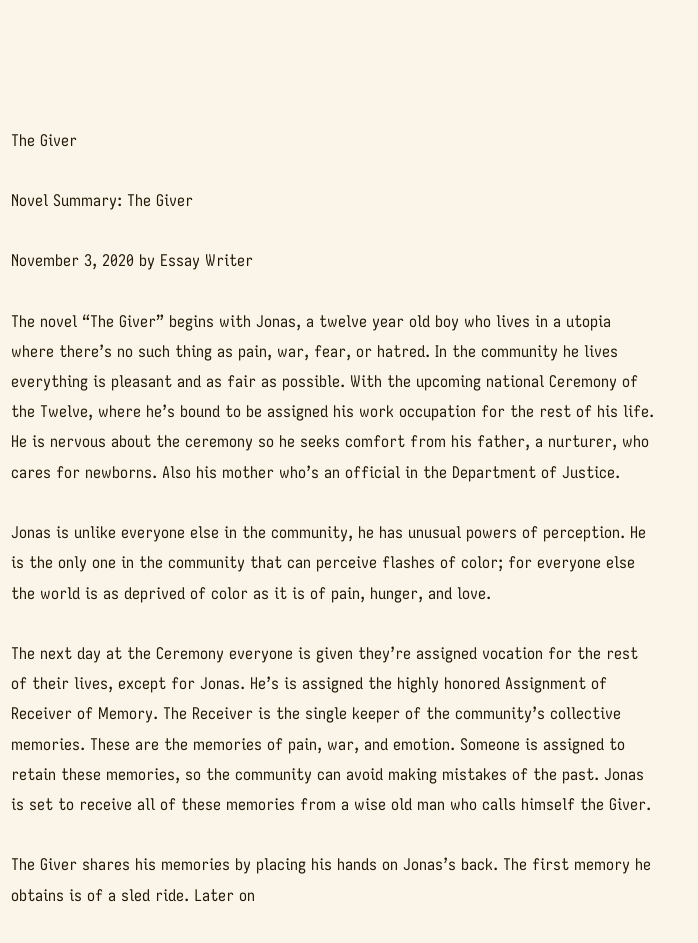The Giver

Novel Summary: The Giver

November 3, 2020 by Essay Writer

The novel “The Giver” begins with Jonas, a twelve year old boy who lives in a utopia where there’s no such thing as pain, war, fear, or hatred. In the community he lives everything is pleasant and as fair as possible. With the upcoming national Ceremony of the Twelve, where he’s bound to be assigned his work occupation for the rest of his life. He is nervous about the ceremony so he seeks comfort from his father, a nurturer, who cares for newborns. Also his mother who’s an official in the Department of Justice.

Jonas is unlike everyone else in the community, he has unusual powers of perception. He is the only one in the community that can perceive flashes of color; for everyone else the world is as deprived of color as it is of pain, hunger, and love.

The next day at the Ceremony everyone is given they’re assigned vocation for the rest of their lives, except for Jonas. He’s is assigned the highly honored Assignment of Receiver of Memory. The Receiver is the single keeper of the community’s collective memories. These are the memories of pain, war, and emotion. Someone is assigned to retain these memories, so the community can avoid making mistakes of the past. Jonas is set to receive all of these memories from a wise old man who calls himself the Giver.

The Giver shares his memories by placing his hands on Jonas’s back. The first memory he obtains is of a sled ride. Later on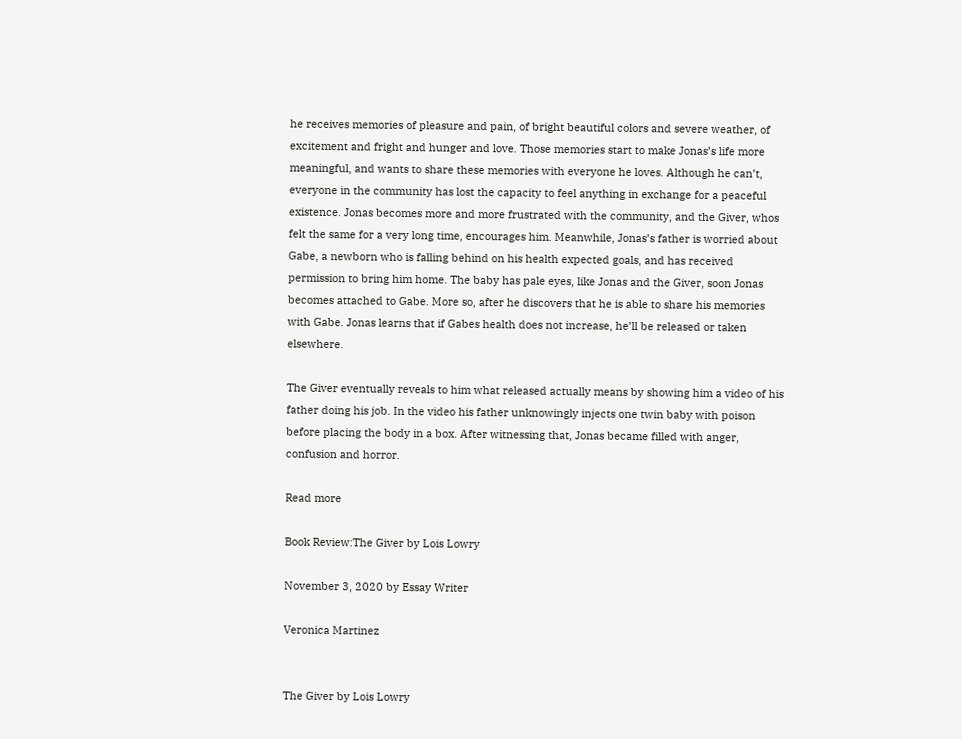he receives memories of pleasure and pain, of bright beautiful colors and severe weather, of excitement and fright and hunger and love. Those memories start to make Jonas’s life more meaningful, and wants to share these memories with everyone he loves. Although he can’t, everyone in the community has lost the capacity to feel anything in exchange for a peaceful existence. Jonas becomes more and more frustrated with the community, and the Giver, whos felt the same for a very long time, encourages him. Meanwhile, Jonas’s father is worried about Gabe, a newborn who is falling behind on his health expected goals, and has received permission to bring him home. The baby has pale eyes, like Jonas and the Giver, soon Jonas becomes attached to Gabe. More so, after he discovers that he is able to share his memories with Gabe. Jonas learns that if Gabes health does not increase, he’ll be released or taken elsewhere.

The Giver eventually reveals to him what released actually means by showing him a video of his father doing his job. In the video his father unknowingly injects one twin baby with poison before placing the body in a box. After witnessing that, Jonas became filled with anger, confusion and horror.

Read more

Book Review:The Giver by Lois Lowry

November 3, 2020 by Essay Writer

Veronica Martinez


The Giver by Lois Lowry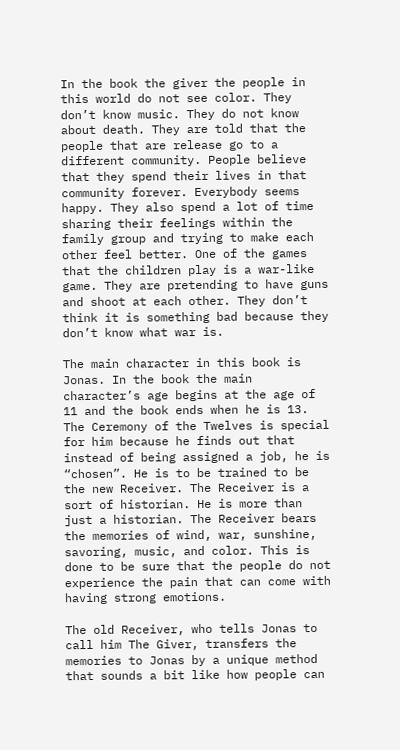In the book the giver the people in this world do not see color. They don’t know music. They do not know about death. They are told that the people that are release go to a different community. People believe that they spend their lives in that community forever. Everybody seems happy. They also spend a lot of time sharing their feelings within the family group and trying to make each other feel better. One of the games that the children play is a war-like game. They are pretending to have guns and shoot at each other. They don’t think it is something bad because they don’t know what war is.

The main character in this book is Jonas. In the book the main character’s age begins at the age of 11 and the book ends when he is 13. The Ceremony of the Twelves is special for him because he finds out that instead of being assigned a job, he is “chosen”. He is to be trained to be the new Receiver. The Receiver is a sort of historian. He is more than just a historian. The Receiver bears the memories of wind, war, sunshine, savoring, music, and color. This is done to be sure that the people do not experience the pain that can come with having strong emotions.

The old Receiver, who tells Jonas to call him The Giver, transfers the memories to Jonas by a unique method that sounds a bit like how people can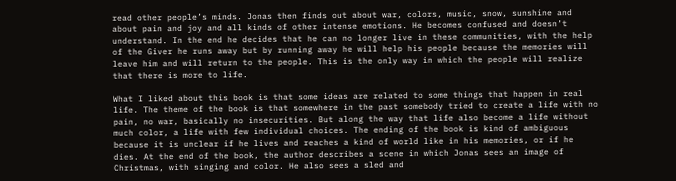read other people’s minds. Jonas then finds out about war, colors, music, snow, sunshine and about pain and joy and all kinds of other intense emotions. He becomes confused and doesn’t understand. In the end he decides that he can no longer live in these communities, with the help of the Giver he runs away but by running away he will help his people because the memories will leave him and will return to the people. This is the only way in which the people will realize that there is more to life.

What I liked about this book is that some ideas are related to some things that happen in real life. The theme of the book is that somewhere in the past somebody tried to create a life with no pain, no war, basically no insecurities. But along the way that life also become a life without much color, a life with few individual choices. The ending of the book is kind of ambiguous because it is unclear if he lives and reaches a kind of world like in his memories, or if he dies. At the end of the book, the author describes a scene in which Jonas sees an image of Christmas, with singing and color. He also sees a sled and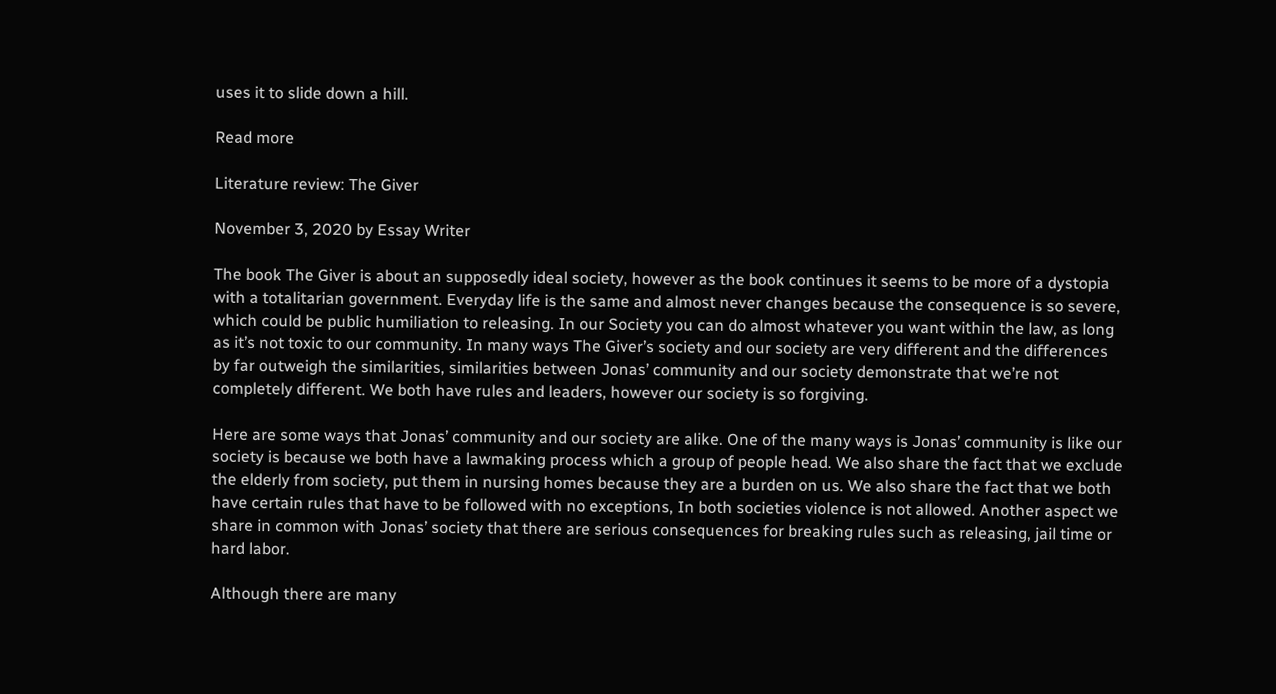uses it to slide down a hill.

Read more

Literature review: The Giver

November 3, 2020 by Essay Writer

The book The Giver is about an supposedly ideal society, however as the book continues it seems to be more of a dystopia with a totalitarian government. Everyday life is the same and almost never changes because the consequence is so severe, which could be public humiliation to releasing. In our Society you can do almost whatever you want within the law, as long as it’s not toxic to our community. In many ways The Giver’s society and our society are very different and the differences by far outweigh the similarities, similarities between Jonas’ community and our society demonstrate that we’re not completely different. We both have rules and leaders, however our society is so forgiving.

Here are some ways that Jonas’ community and our society are alike. One of the many ways is Jonas’ community is like our society is because we both have a lawmaking process which a group of people head. We also share the fact that we exclude the elderly from society, put them in nursing homes because they are a burden on us. We also share the fact that we both have certain rules that have to be followed with no exceptions, In both societies violence is not allowed. Another aspect we share in common with Jonas’ society that there are serious consequences for breaking rules such as releasing, jail time or hard labor.

Although there are many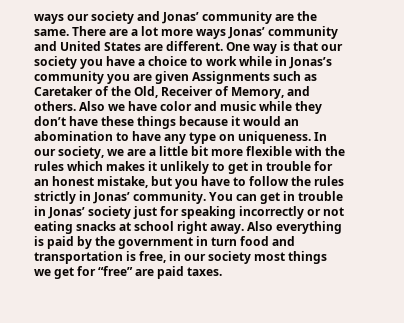ways our society and Jonas’ community are the same. There are a lot more ways Jonas’ community and United States are different. One way is that our society you have a choice to work while in Jonas’s community you are given Assignments such as Caretaker of the Old, Receiver of Memory, and others. Also we have color and music while they don’t have these things because it would an abomination to have any type on uniqueness. In our society, we are a little bit more flexible with the rules which makes it unlikely to get in trouble for an honest mistake, but you have to follow the rules strictly in Jonas’ community. You can get in trouble in Jonas’ society just for speaking incorrectly or not eating snacks at school right away. Also everything is paid by the government in turn food and transportation is free, in our society most things we get for “free” are paid taxes.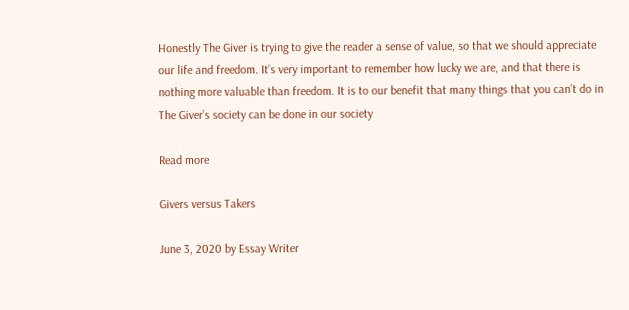Honestly The Giver is trying to give the reader a sense of value, so that we should appreciate our life and freedom. It’s very important to remember how lucky we are, and that there is nothing more valuable than freedom. It is to our benefit that many things that you can’t do in The Giver’s society can be done in our society

Read more

Givers versus Takers

June 3, 2020 by Essay Writer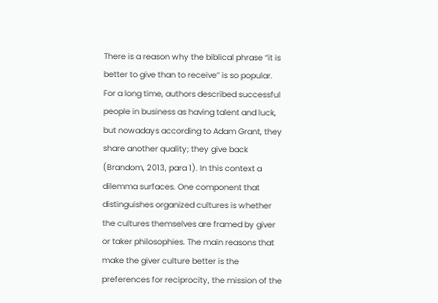There is a reason why the biblical phrase “it is better to give than to receive” is so popular. For a long time, authors described successful people in business as having talent and luck, but nowadays according to Adam Grant, they share another quality; they give back (Brandom, 2013, para 1). In this context a dilemma surfaces. One component that distinguishes organized cultures is whether the cultures themselves are framed by giver or taker philosophies. The main reasons that make the giver culture better is the preferences for reciprocity, the mission of the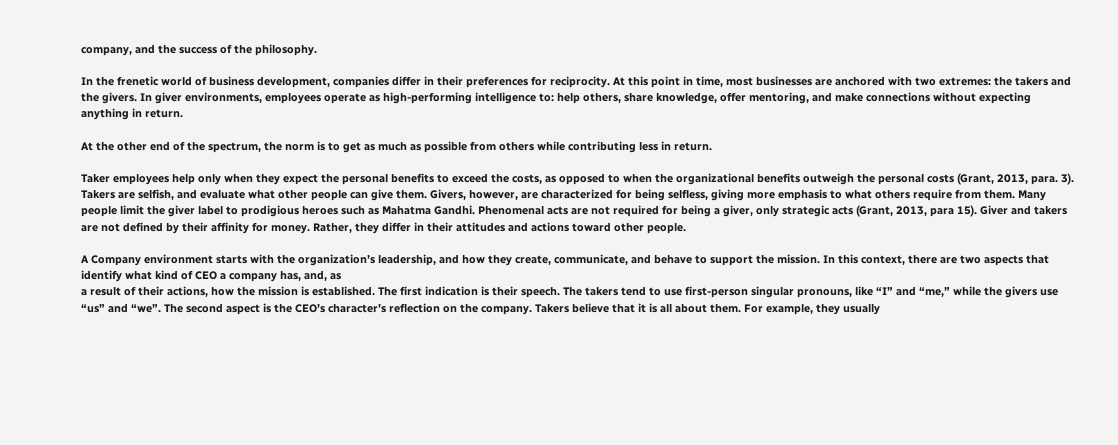company, and the success of the philosophy.

In the frenetic world of business development, companies differ in their preferences for reciprocity. At this point in time, most businesses are anchored with two extremes: the takers and the givers. In giver environments, employees operate as high-performing intelligence to: help others, share knowledge, offer mentoring, and make connections without expecting anything in return.

At the other end of the spectrum, the norm is to get as much as possible from others while contributing less in return.

Taker employees help only when they expect the personal benefits to exceed the costs, as opposed to when the organizational benefits outweigh the personal costs (Grant, 2013, para. 3). Takers are selfish, and evaluate what other people can give them. Givers, however, are characterized for being selfless, giving more emphasis to what others require from them. Many people limit the giver label to prodigious heroes such as Mahatma Gandhi. Phenomenal acts are not required for being a giver, only strategic acts (Grant, 2013, para 15). Giver and takers are not defined by their affinity for money. Rather, they differ in their attitudes and actions toward other people.

A Company environment starts with the organization’s leadership, and how they create, communicate, and behave to support the mission. In this context, there are two aspects that identify what kind of CEO a company has, and, as
a result of their actions, how the mission is established. The first indication is their speech. The takers tend to use first-person singular pronouns, like “I” and “me,” while the givers use “us” and “we”. The second aspect is the CEO’s character’s reflection on the company. Takers believe that it is all about them. For example, they usually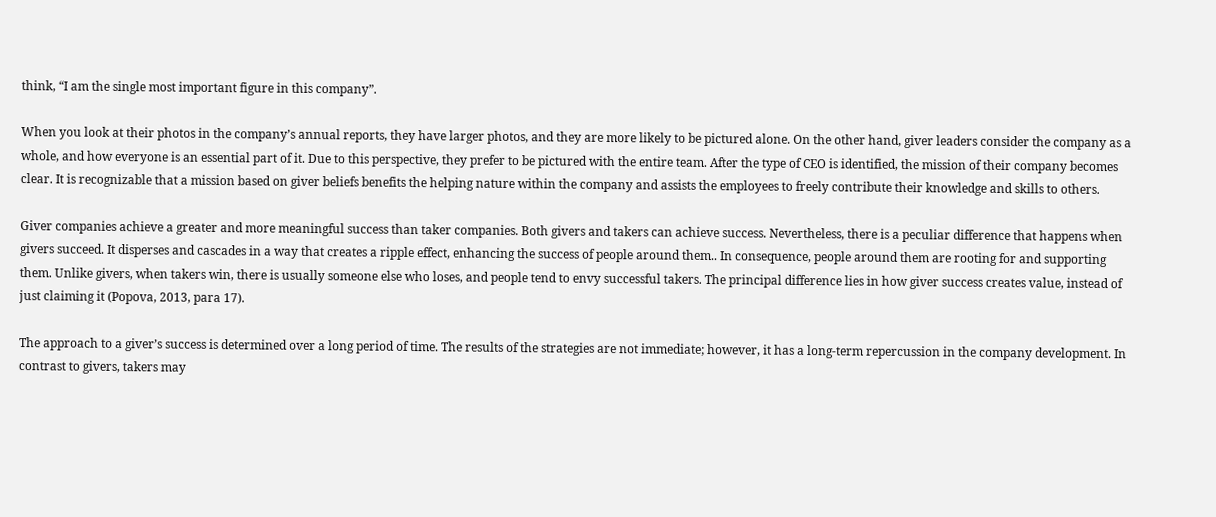think, “I am the single most important figure in this company”.

When you look at their photos in the company’s annual reports, they have larger photos, and they are more likely to be pictured alone. On the other hand, giver leaders consider the company as a whole, and how everyone is an essential part of it. Due to this perspective, they prefer to be pictured with the entire team. After the type of CEO is identified, the mission of their company becomes clear. It is recognizable that a mission based on giver beliefs benefits the helping nature within the company and assists the employees to freely contribute their knowledge and skills to others.

Giver companies achieve a greater and more meaningful success than taker companies. Both givers and takers can achieve success. Nevertheless, there is a peculiar difference that happens when givers succeed. It disperses and cascades in a way that creates a ripple effect, enhancing the success of people around them.. In consequence, people around them are rooting for and supporting them. Unlike givers, when takers win, there is usually someone else who loses, and people tend to envy successful takers. The principal difference lies in how giver success creates value, instead of just claiming it (Popova, 2013, para 17).

The approach to a giver’s success is determined over a long period of time. The results of the strategies are not immediate; however, it has a long-term repercussion in the company development. In contrast to givers, takers may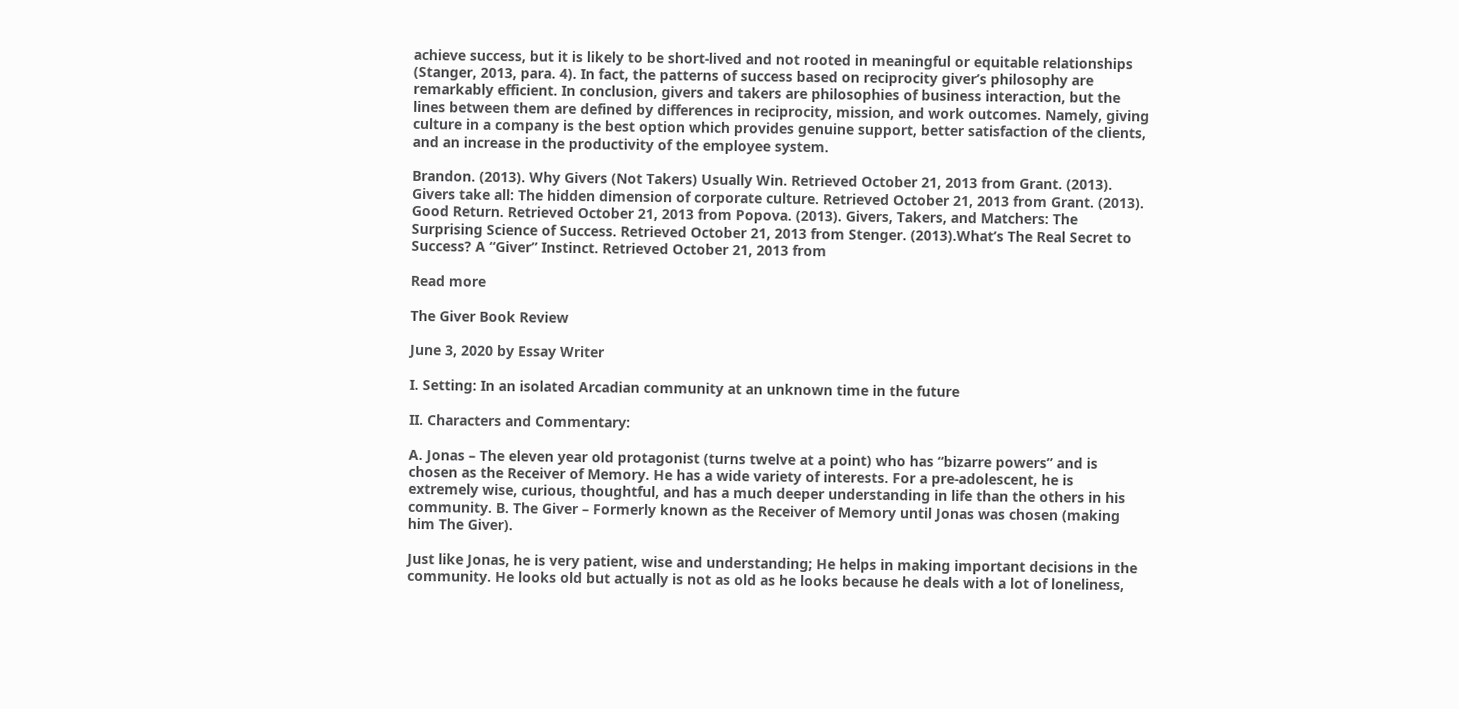achieve success, but it is likely to be short-lived and not rooted in meaningful or equitable relationships (Stanger, 2013, para. 4). In fact, the patterns of success based on reciprocity giver’s philosophy are remarkably efficient. In conclusion, givers and takers are philosophies of business interaction, but the lines between them are defined by differences in reciprocity, mission, and work outcomes. Namely, giving culture in a company is the best option which provides genuine support, better satisfaction of the clients, and an increase in the productivity of the employee system.

Brandon. (2013). Why Givers (Not Takers) Usually Win. Retrieved October 21, 2013 from Grant. (2013). Givers take all: The hidden dimension of corporate culture. Retrieved October 21, 2013 from Grant. (2013). Good Return. Retrieved October 21, 2013 from Popova. (2013). Givers, Takers, and Matchers: The Surprising Science of Success. Retrieved October 21, 2013 from Stenger. (2013).What’s The Real Secret to Success? A “Giver” Instinct. Retrieved October 21, 2013 from

Read more

The Giver Book Review

June 3, 2020 by Essay Writer

I. Setting: In an isolated Arcadian community at an unknown time in the future

II. Characters and Commentary:

A. Jonas – The eleven year old protagonist (turns twelve at a point) who has “bizarre powers” and is chosen as the Receiver of Memory. He has a wide variety of interests. For a pre-adolescent, he is extremely wise, curious, thoughtful, and has a much deeper understanding in life than the others in his community. B. The Giver – Formerly known as the Receiver of Memory until Jonas was chosen (making him The Giver).

Just like Jonas, he is very patient, wise and understanding; He helps in making important decisions in the community. He looks old but actually is not as old as he looks because he deals with a lot of loneliness,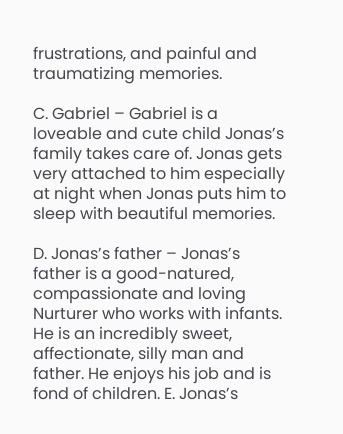frustrations, and painful and traumatizing memories.

C. Gabriel – Gabriel is a loveable and cute child Jonas’s family takes care of. Jonas gets very attached to him especially at night when Jonas puts him to sleep with beautiful memories.

D. Jonas’s father – Jonas’s father is a good-natured, compassionate and loving Nurturer who works with infants. He is an incredibly sweet, affectionate, silly man and father. He enjoys his job and is fond of children. E. Jonas’s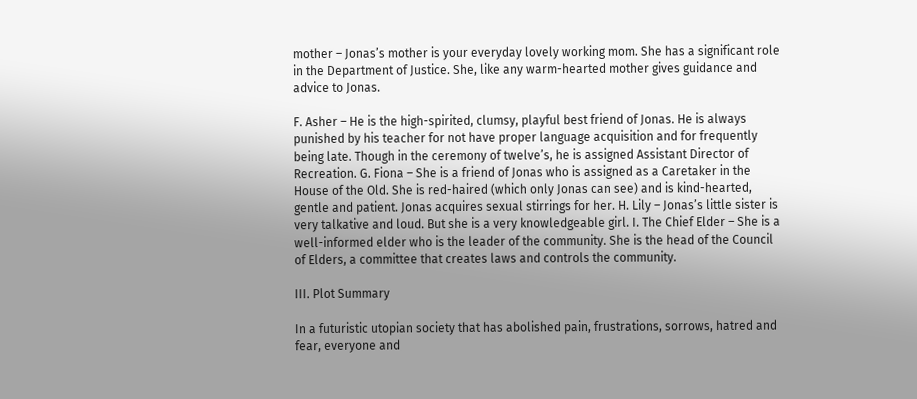mother – Jonas’s mother is your everyday lovely working mom. She has a significant role in the Department of Justice. She, like any warm-hearted mother gives guidance and advice to Jonas.

F. Asher – He is the high-spirited, clumsy, playful best friend of Jonas. He is always punished by his teacher for not have proper language acquisition and for frequently being late. Though in the ceremony of twelve’s, he is assigned Assistant Director of Recreation. G. Fiona – She is a friend of Jonas who is assigned as a Caretaker in the House of the Old. She is red-haired (which only Jonas can see) and is kind-hearted, gentle and patient. Jonas acquires sexual stirrings for her. H. Lily – Jonas’s little sister is very talkative and loud. But she is a very knowledgeable girl. I. The Chief Elder – She is a well-informed elder who is the leader of the community. She is the head of the Council of Elders, a committee that creates laws and controls the community.

III. Plot Summary

In a futuristic utopian society that has abolished pain, frustrations, sorrows, hatred and fear, everyone and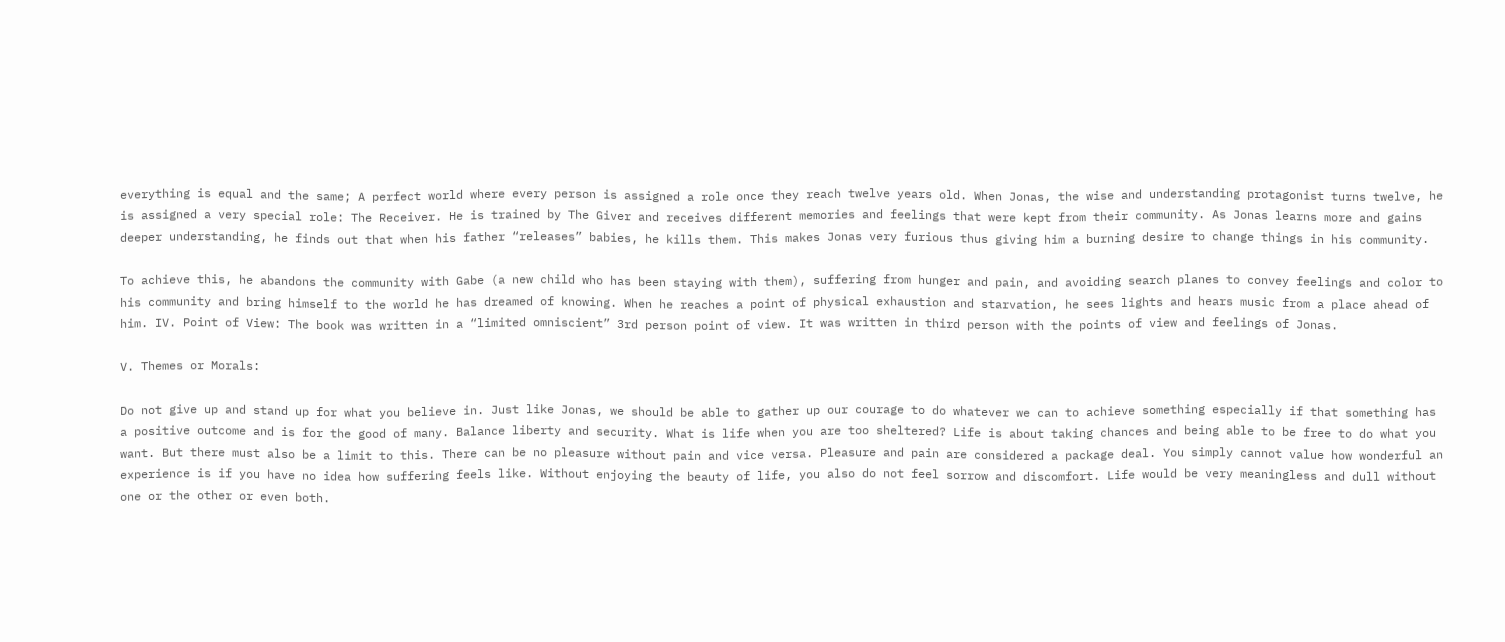everything is equal and the same; A perfect world where every person is assigned a role once they reach twelve years old. When Jonas, the wise and understanding protagonist turns twelve, he is assigned a very special role: The Receiver. He is trained by The Giver and receives different memories and feelings that were kept from their community. As Jonas learns more and gains deeper understanding, he finds out that when his father “releases” babies, he kills them. This makes Jonas very furious thus giving him a burning desire to change things in his community.

To achieve this, he abandons the community with Gabe (a new child who has been staying with them), suffering from hunger and pain, and avoiding search planes to convey feelings and color to his community and bring himself to the world he has dreamed of knowing. When he reaches a point of physical exhaustion and starvation, he sees lights and hears music from a place ahead of him. IV. Point of View: The book was written in a “limited omniscient” 3rd person point of view. It was written in third person with the points of view and feelings of Jonas.

V. Themes or Morals:

Do not give up and stand up for what you believe in. Just like Jonas, we should be able to gather up our courage to do whatever we can to achieve something especially if that something has a positive outcome and is for the good of many. Balance liberty and security. What is life when you are too sheltered? Life is about taking chances and being able to be free to do what you want. But there must also be a limit to this. There can be no pleasure without pain and vice versa. Pleasure and pain are considered a package deal. You simply cannot value how wonderful an experience is if you have no idea how suffering feels like. Without enjoying the beauty of life, you also do not feel sorrow and discomfort. Life would be very meaningless and dull without one or the other or even both.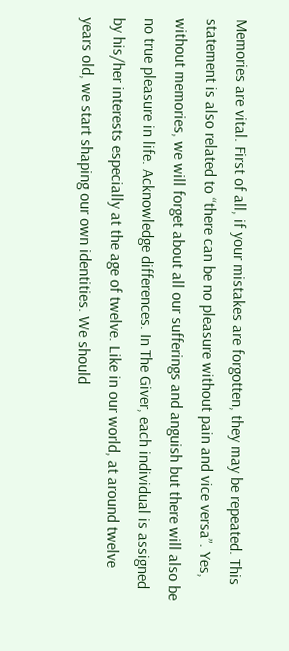Memories are vital. First of all, if your mistakes are forgotten, they may be repeated. This statement is also related to “there can be no pleasure without pain and vice versa”. Yes, without memories, we will forget about all our sufferings and anguish but there will also be no true pleasure in life. Acknowledge differences. In The Giver, each individual is assigned by his/her interests especially at the age of twelve. Like in our world, at around twelve years old, we start shaping our own identities. We should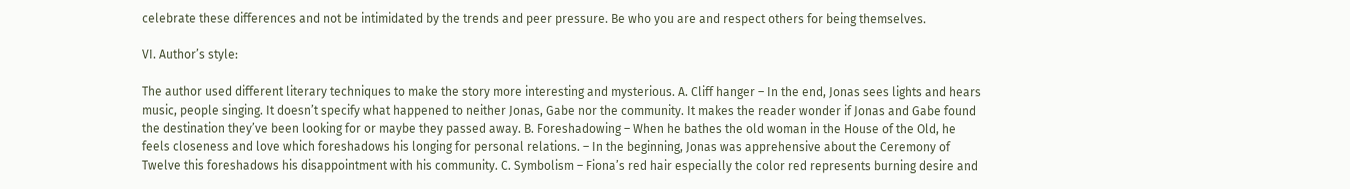celebrate these differences and not be intimidated by the trends and peer pressure. Be who you are and respect others for being themselves.

VI. Author’s style:

The author used different literary techniques to make the story more interesting and mysterious. A. Cliff hanger – In the end, Jonas sees lights and hears music, people singing. It doesn’t specify what happened to neither Jonas, Gabe nor the community. It makes the reader wonder if Jonas and Gabe found the destination they’ve been looking for or maybe they passed away. B. Foreshadowing – When he bathes the old woman in the House of the Old, he feels closeness and love which foreshadows his longing for personal relations. – In the beginning, Jonas was apprehensive about the Ceremony of Twelve this foreshadows his disappointment with his community. C. Symbolism – Fiona’s red hair especially the color red represents burning desire and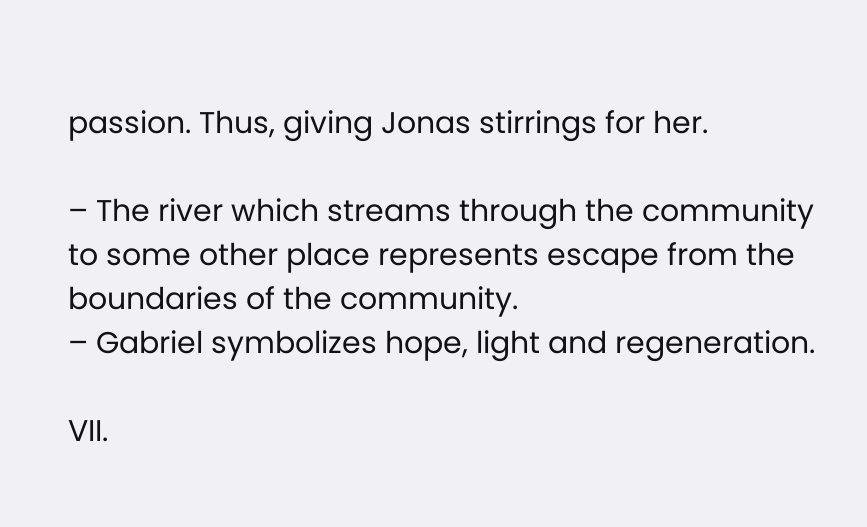passion. Thus, giving Jonas stirrings for her.

– The river which streams through the community to some other place represents escape from the boundaries of the community.
– Gabriel symbolizes hope, light and regeneration.

VII.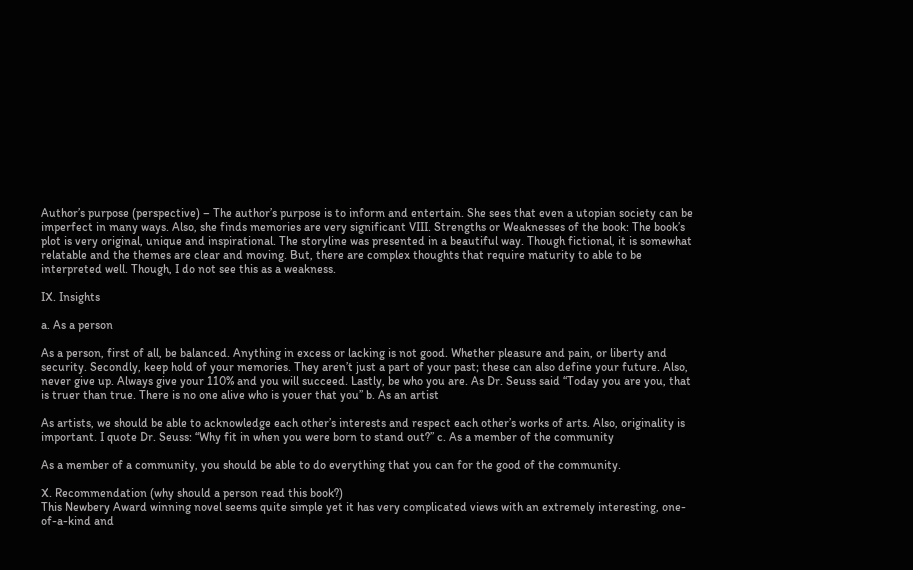Author’s purpose (perspective) – The author’s purpose is to inform and entertain. She sees that even a utopian society can be imperfect in many ways. Also, she finds memories are very significant VIII. Strengths or Weaknesses of the book: The book’s plot is very original, unique and inspirational. The storyline was presented in a beautiful way. Though fictional, it is somewhat relatable and the themes are clear and moving. But, there are complex thoughts that require maturity to able to be interpreted well. Though, I do not see this as a weakness.

IX. Insights

a. As a person

As a person, first of all, be balanced. Anything in excess or lacking is not good. Whether pleasure and pain, or liberty and security. Secondly, keep hold of your memories. They aren’t just a part of your past; these can also define your future. Also, never give up. Always give your 110% and you will succeed. Lastly, be who you are. As Dr. Seuss said “Today you are you, that is truer than true. There is no one alive who is youer that you” b. As an artist

As artists, we should be able to acknowledge each other’s interests and respect each other’s works of arts. Also, originality is important. I quote Dr. Seuss: “Why fit in when you were born to stand out?” c. As a member of the community

As a member of a community, you should be able to do everything that you can for the good of the community.

X. Recommendation (why should a person read this book?)
This Newbery Award winning novel seems quite simple yet it has very complicated views with an extremely interesting, one-of-a-kind and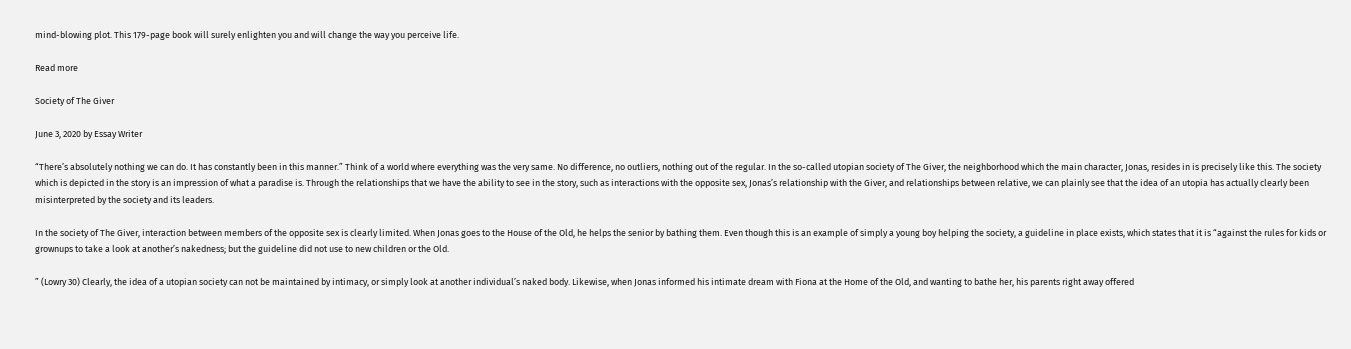mind-blowing plot. This 179-page book will surely enlighten you and will change the way you perceive life.

Read more

Society of The Giver

June 3, 2020 by Essay Writer

“There’s absolutely nothing we can do. It has constantly been in this manner.” Think of a world where everything was the very same. No difference, no outliers, nothing out of the regular. In the so-called utopian society of The Giver, the neighborhood which the main character, Jonas, resides in is precisely like this. The society which is depicted in the story is an impression of what a paradise is. Through the relationships that we have the ability to see in the story, such as interactions with the opposite sex, Jonas’s relationship with the Giver, and relationships between relative, we can plainly see that the idea of an utopia has actually clearly been misinterpreted by the society and its leaders.

In the society of The Giver, interaction between members of the opposite sex is clearly limited. When Jonas goes to the House of the Old, he helps the senior by bathing them. Even though this is an example of simply a young boy helping the society, a guideline in place exists, which states that it is “against the rules for kids or grownups to take a look at another’s nakedness; but the guideline did not use to new children or the Old.

” (Lowry 30) Clearly, the idea of a utopian society can not be maintained by intimacy, or simply look at another individual’s naked body. Likewise, when Jonas informed his intimate dream with Fiona at the Home of the Old, and wanting to bathe her, his parents right away offered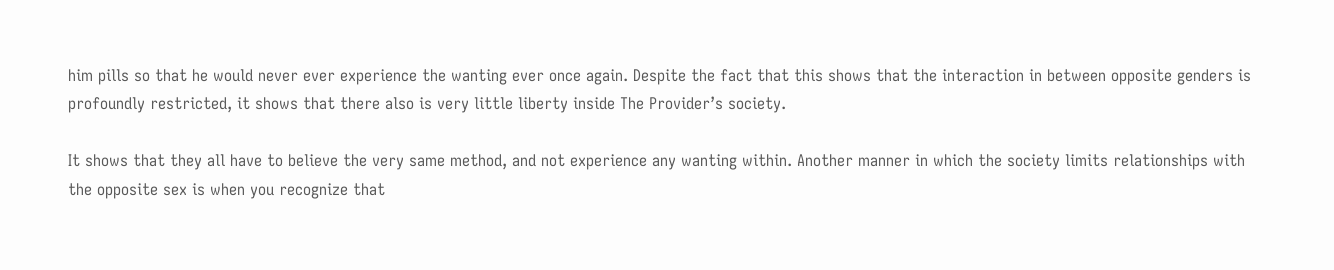him pills so that he would never ever experience the wanting ever once again. Despite the fact that this shows that the interaction in between opposite genders is profoundly restricted, it shows that there also is very little liberty inside The Provider’s society.

It shows that they all have to believe the very same method, and not experience any wanting within. Another manner in which the society limits relationships with the opposite sex is when you recognize that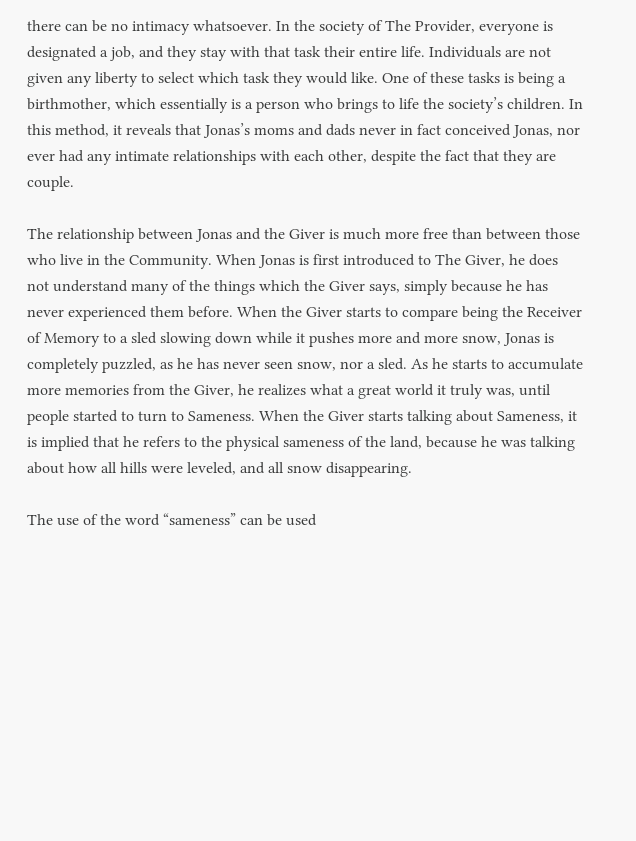there can be no intimacy whatsoever. In the society of The Provider, everyone is designated a job, and they stay with that task their entire life. Individuals are not given any liberty to select which task they would like. One of these tasks is being a birthmother, which essentially is a person who brings to life the society’s children. In this method, it reveals that Jonas’s moms and dads never in fact conceived Jonas, nor ever had any intimate relationships with each other, despite the fact that they are couple.

The relationship between Jonas and the Giver is much more free than between those who live in the Community. When Jonas is first introduced to The Giver, he does not understand many of the things which the Giver says, simply because he has never experienced them before. When the Giver starts to compare being the Receiver of Memory to a sled slowing down while it pushes more and more snow, Jonas is completely puzzled, as he has never seen snow, nor a sled. As he starts to accumulate more memories from the Giver, he realizes what a great world it truly was, until people started to turn to Sameness. When the Giver starts talking about Sameness, it is implied that he refers to the physical sameness of the land, because he was talking about how all hills were leveled, and all snow disappearing.

The use of the word “sameness” can be used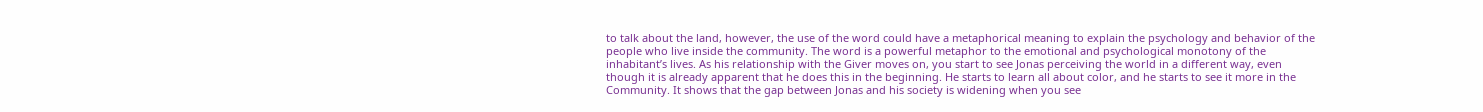to talk about the land, however, the use of the word could have a metaphorical meaning to explain the psychology and behavior of the people who live inside the community. The word is a powerful metaphor to the emotional and psychological monotony of the inhabitant’s lives. As his relationship with the Giver moves on, you start to see Jonas perceiving the world in a different way, even though it is already apparent that he does this in the beginning. He starts to learn all about color, and he starts to see it more in the Community. It shows that the gap between Jonas and his society is widening when you see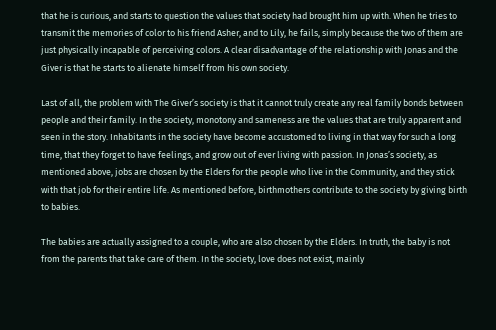that he is curious, and starts to question the values that society had brought him up with. When he tries to transmit the memories of color to his friend Asher, and to Lily, he fails, simply because the two of them are just physically incapable of perceiving colors. A clear disadvantage of the relationship with Jonas and the Giver is that he starts to alienate himself from his own society.

Last of all, the problem with The Giver’s society is that it cannot truly create any real family bonds between people and their family. In the society, monotony and sameness are the values that are truly apparent and seen in the story. Inhabitants in the society have become accustomed to living in that way for such a long time, that they forget to have feelings, and grow out of ever living with passion. In Jonas’s society, as mentioned above, jobs are chosen by the Elders for the people who live in the Community, and they stick with that job for their entire life. As mentioned before, birthmothers contribute to the society by giving birth to babies.

The babies are actually assigned to a couple, who are also chosen by the Elders. In truth, the baby is not from the parents that take care of them. In the society, love does not exist, mainly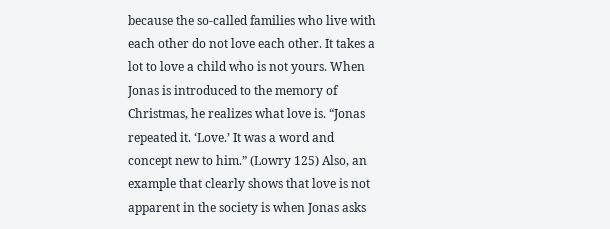because the so-called families who live with each other do not love each other. It takes a lot to love a child who is not yours. When Jonas is introduced to the memory of Christmas, he realizes what love is. “Jonas repeated it. ‘Love.’ It was a word and concept new to him.” (Lowry 125) Also, an example that clearly shows that love is not apparent in the society is when Jonas asks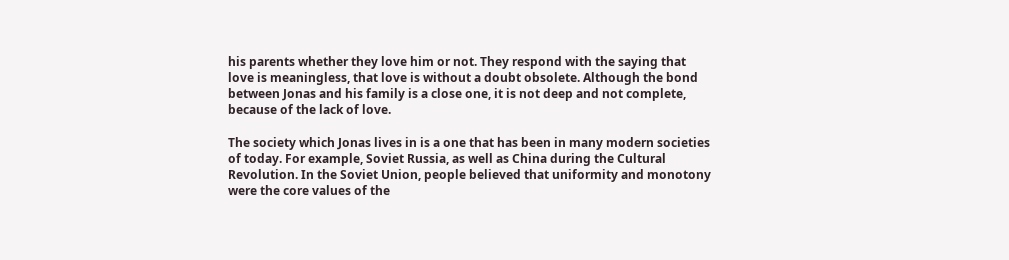his parents whether they love him or not. They respond with the saying that love is meaningless, that love is without a doubt obsolete. Although the bond between Jonas and his family is a close one, it is not deep and not complete, because of the lack of love.

The society which Jonas lives in is a one that has been in many modern societies of today. For example, Soviet Russia, as well as China during the Cultural Revolution. In the Soviet Union, people believed that uniformity and monotony were the core values of the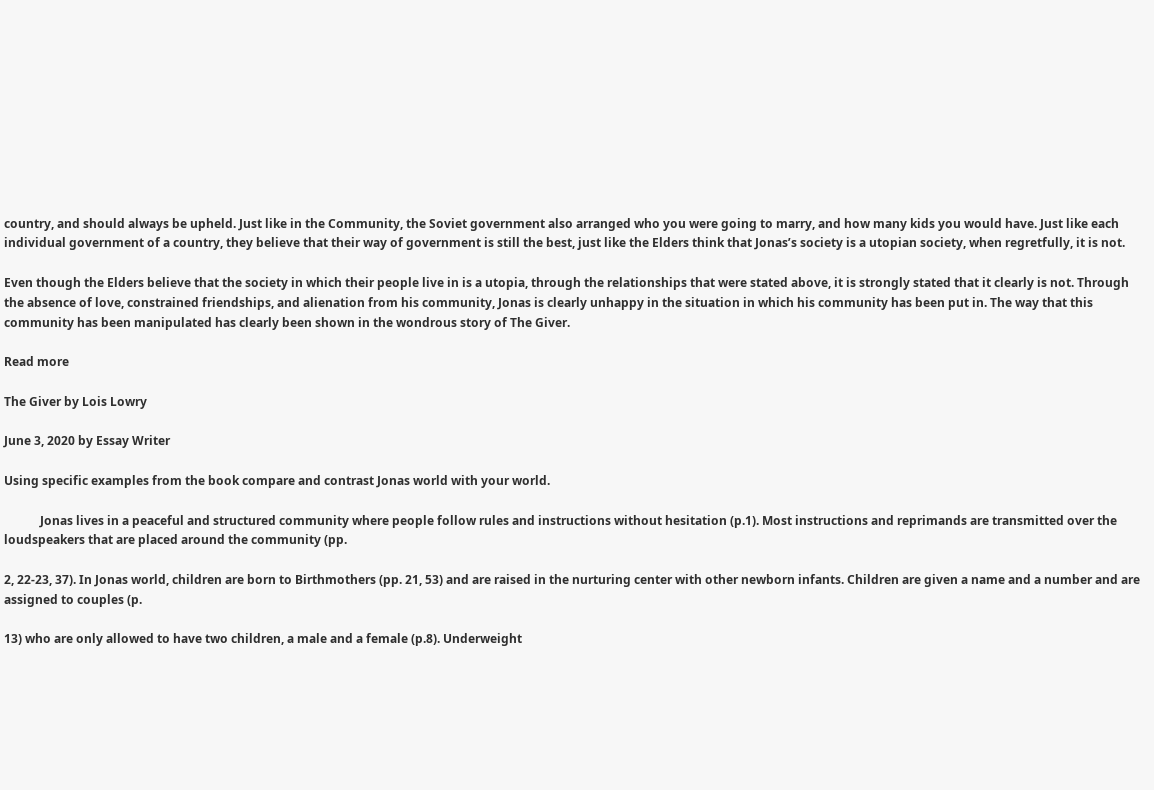country, and should always be upheld. Just like in the Community, the Soviet government also arranged who you were going to marry, and how many kids you would have. Just like each individual government of a country, they believe that their way of government is still the best, just like the Elders think that Jonas’s society is a utopian society, when regretfully, it is not.

Even though the Elders believe that the society in which their people live in is a utopia, through the relationships that were stated above, it is strongly stated that it clearly is not. Through the absence of love, constrained friendships, and alienation from his community, Jonas is clearly unhappy in the situation in which his community has been put in. The way that this community has been manipulated has clearly been shown in the wondrous story of The Giver.

Read more

The Giver by Lois Lowry

June 3, 2020 by Essay Writer

Using specific examples from the book compare and contrast Jonas world with your world.

            Jonas lives in a peaceful and structured community where people follow rules and instructions without hesitation (p.1). Most instructions and reprimands are transmitted over the loudspeakers that are placed around the community (pp.

2, 22-23, 37). In Jonas world, children are born to Birthmothers (pp. 21, 53) and are raised in the nurturing center with other newborn infants. Children are given a name and a number and are assigned to couples (p.

13) who are only allowed to have two children, a male and a female (p.8). Underweight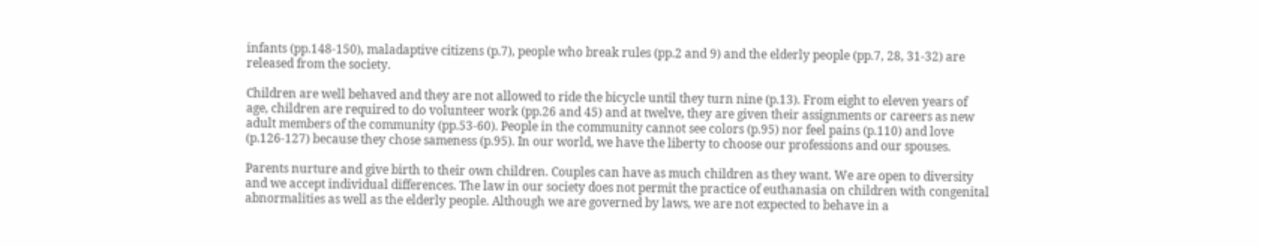infants (pp.148-150), maladaptive citizens (p.7), people who break rules (pp.2 and 9) and the elderly people (pp.7, 28, 31-32) are released from the society.

Children are well behaved and they are not allowed to ride the bicycle until they turn nine (p.13). From eight to eleven years of age, children are required to do volunteer work (pp.26 and 45) and at twelve, they are given their assignments or careers as new adult members of the community (pp.53-60). People in the community cannot see colors (p.95) nor feel pains (p.110) and love (p.126-127) because they chose sameness (p.95). In our world, we have the liberty to choose our professions and our spouses.

Parents nurture and give birth to their own children. Couples can have as much children as they want. We are open to diversity and we accept individual differences. The law in our society does not permit the practice of euthanasia on children with congenital abnormalities as well as the elderly people. Although we are governed by laws, we are not expected to behave in a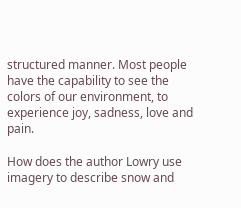structured manner. Most people have the capability to see the colors of our environment, to experience joy, sadness, love and pain.

How does the author Lowry use imagery to describe snow and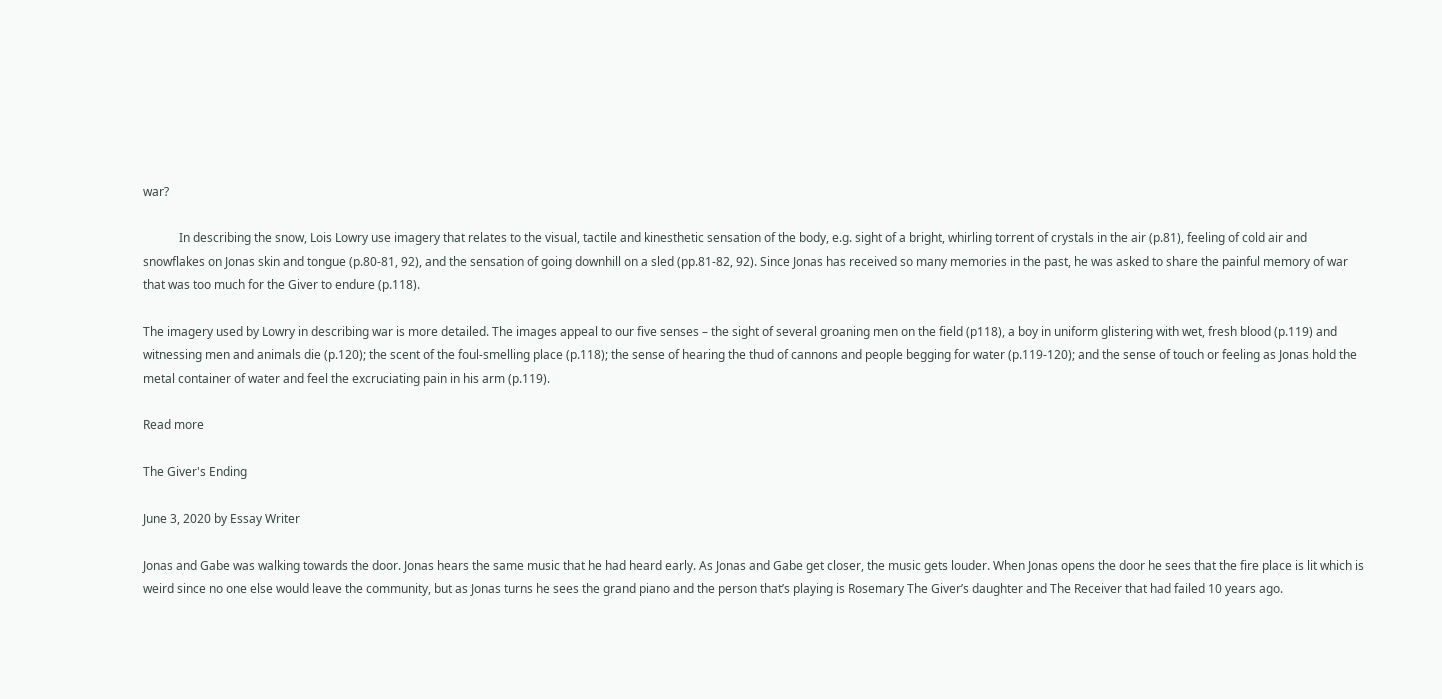war?

            In describing the snow, Lois Lowry use imagery that relates to the visual, tactile and kinesthetic sensation of the body, e.g. sight of a bright, whirling torrent of crystals in the air (p.81), feeling of cold air and snowflakes on Jonas skin and tongue (p.80-81, 92), and the sensation of going downhill on a sled (pp.81-82, 92). Since Jonas has received so many memories in the past, he was asked to share the painful memory of war that was too much for the Giver to endure (p.118).

The imagery used by Lowry in describing war is more detailed. The images appeal to our five senses – the sight of several groaning men on the field (p118), a boy in uniform glistering with wet, fresh blood (p.119) and witnessing men and animals die (p.120); the scent of the foul-smelling place (p.118); the sense of hearing the thud of cannons and people begging for water (p.119-120); and the sense of touch or feeling as Jonas hold the metal container of water and feel the excruciating pain in his arm (p.119).

Read more

The Giver's Ending

June 3, 2020 by Essay Writer

Jonas and Gabe was walking towards the door. Jonas hears the same music that he had heard early. As Jonas and Gabe get closer, the music gets louder. When Jonas opens the door he sees that the fire place is lit which is weird since no one else would leave the community, but as Jonas turns he sees the grand piano and the person that’s playing is Rosemary The Giver’s daughter and The Receiver that had failed 10 years ago.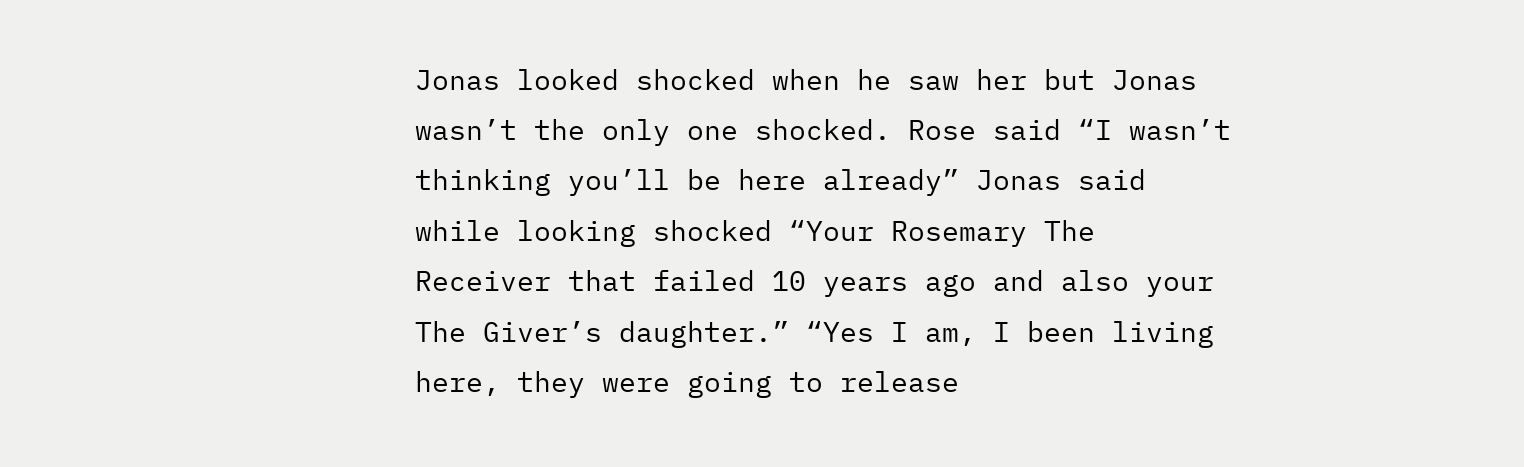Jonas looked shocked when he saw her but Jonas wasn’t the only one shocked. Rose said “I wasn’t thinking you’ll be here already” Jonas said while looking shocked “Your Rosemary The Receiver that failed 10 years ago and also your The Giver’s daughter.” “Yes I am, I been living here, they were going to release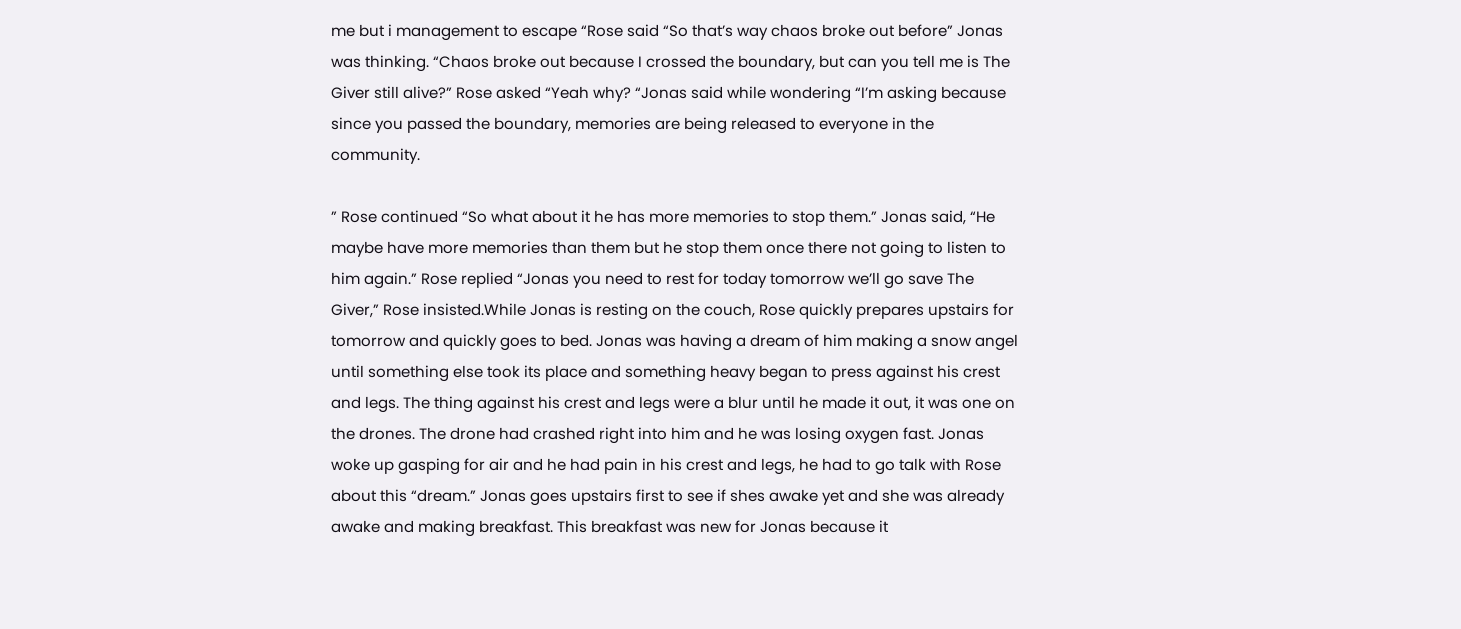me but i management to escape “Rose said “So that’s way chaos broke out before” Jonas was thinking. “Chaos broke out because I crossed the boundary, but can you tell me is The Giver still alive?” Rose asked “Yeah why? “Jonas said while wondering “I’m asking because since you passed the boundary, memories are being released to everyone in the community.

” Rose continued “So what about it he has more memories to stop them.” Jonas said, “He maybe have more memories than them but he stop them once there not going to listen to him again.” Rose replied “Jonas you need to rest for today tomorrow we’ll go save The Giver,” Rose insisted.While Jonas is resting on the couch, Rose quickly prepares upstairs for tomorrow and quickly goes to bed. Jonas was having a dream of him making a snow angel until something else took its place and something heavy began to press against his crest and legs. The thing against his crest and legs were a blur until he made it out, it was one on the drones. The drone had crashed right into him and he was losing oxygen fast. Jonas woke up gasping for air and he had pain in his crest and legs, he had to go talk with Rose about this “dream.” Jonas goes upstairs first to see if shes awake yet and she was already awake and making breakfast. This breakfast was new for Jonas because it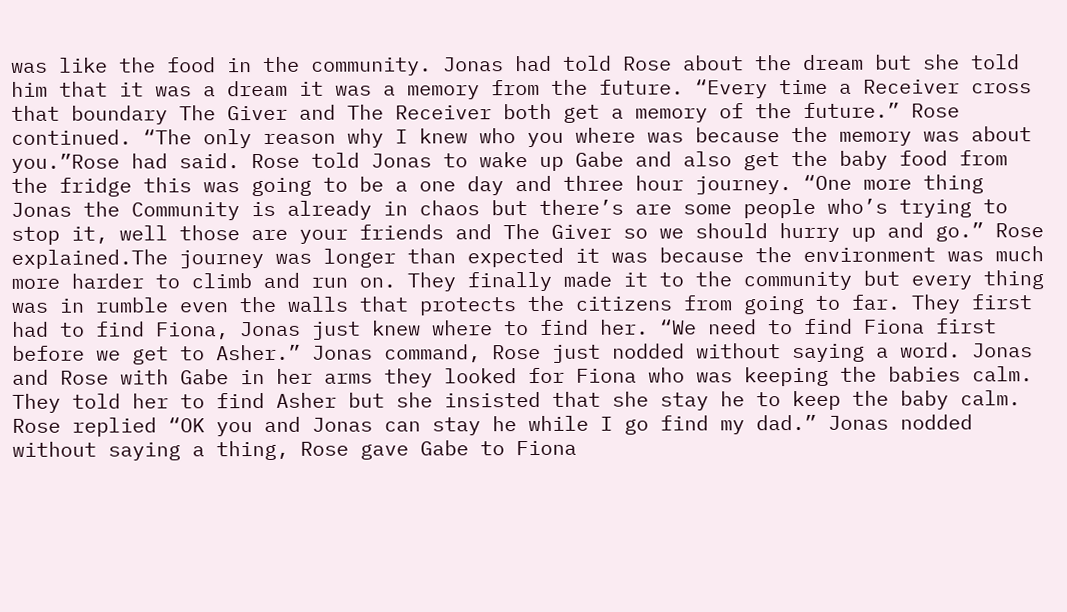was like the food in the community. Jonas had told Rose about the dream but she told him that it was a dream it was a memory from the future. “Every time a Receiver cross that boundary The Giver and The Receiver both get a memory of the future.” Rose continued. “The only reason why I knew who you where was because the memory was about you.”Rose had said. Rose told Jonas to wake up Gabe and also get the baby food from the fridge this was going to be a one day and three hour journey. “One more thing Jonas the Community is already in chaos but there’s are some people who’s trying to stop it, well those are your friends and The Giver so we should hurry up and go.” Rose explained.The journey was longer than expected it was because the environment was much more harder to climb and run on. They finally made it to the community but every thing was in rumble even the walls that protects the citizens from going to far. They first had to find Fiona, Jonas just knew where to find her. “We need to find Fiona first before we get to Asher.” Jonas command, Rose just nodded without saying a word. Jonas and Rose with Gabe in her arms they looked for Fiona who was keeping the babies calm. They told her to find Asher but she insisted that she stay he to keep the baby calm. Rose replied “OK you and Jonas can stay he while I go find my dad.” Jonas nodded without saying a thing, Rose gave Gabe to Fiona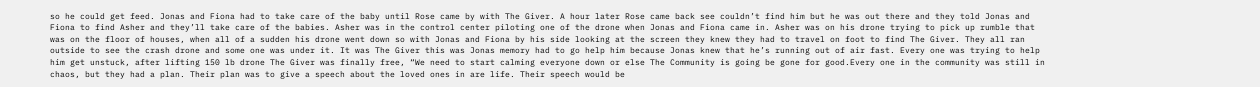so he could get feed. Jonas and Fiona had to take care of the baby until Rose came by with The Giver. A hour later Rose came back see couldn’t find him but he was out there and they told Jonas and Fiona to find Asher and they’ll take care of the babies. Asher was in the control center piloting one of the drone when Jonas and Fiona came in. Asher was on his drone trying to pick up rumble that was on the floor of houses, when all of a sudden his drone went down so with Jonas and Fiona by his side looking at the screen they knew they had to travel on foot to find The Giver. They all ran outside to see the crash drone and some one was under it. It was The Giver this was Jonas memory had to go help him because Jonas knew that he’s running out of air fast. Every one was trying to help him get unstuck, after lifting 150 lb drone The Giver was finally free, “We need to start calming everyone down or else The Community is going be gone for good.Every one in the community was still in chaos, but they had a plan. Their plan was to give a speech about the loved ones in are life. Their speech would be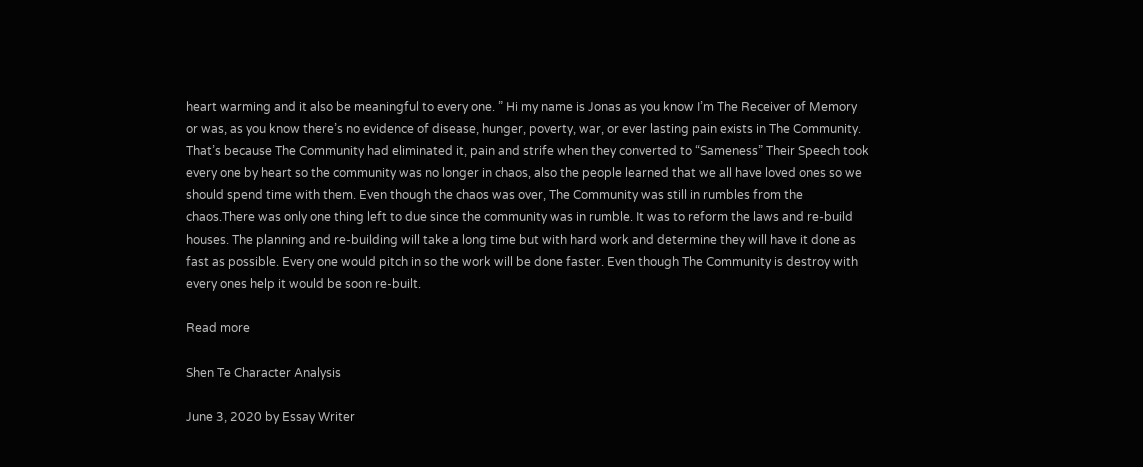heart warming and it also be meaningful to every one. ” Hi my name is Jonas as you know I’m The Receiver of Memory or was, as you know there’s no evidence of disease, hunger, poverty, war, or ever lasting pain exists in The Community. That’s because The Community had eliminated it, pain and strife when they converted to “Sameness” Their Speech took every one by heart so the community was no longer in chaos, also the people learned that we all have loved ones so we should spend time with them. Even though the chaos was over, The Community was still in rumbles from the chaos.There was only one thing left to due since the community was in rumble. It was to reform the laws and re-build houses. The planning and re-building will take a long time but with hard work and determine they will have it done as fast as possible. Every one would pitch in so the work will be done faster. Even though The Community is destroy with every ones help it would be soon re-built.

Read more

Shen Te Character Analysis

June 3, 2020 by Essay Writer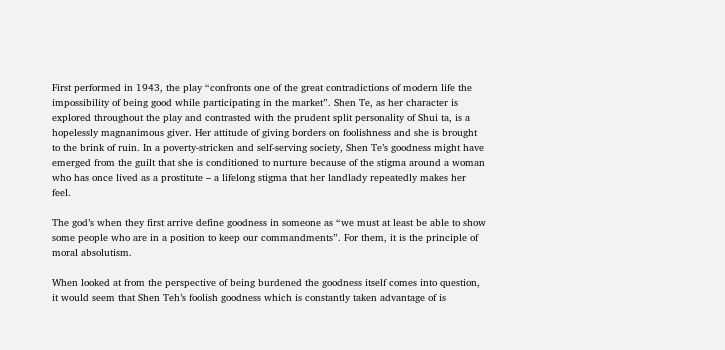First performed in 1943, the play “confronts one of the great contradictions of modern life the impossibility of being good while participating in the market”. Shen Te, as her character is explored throughout the play and contrasted with the prudent split personality of Shui ta, is a hopelessly magnanimous giver. Her attitude of giving borders on foolishness and she is brought to the brink of ruin. In a poverty-stricken and self-serving society, Shen Te’s goodness might have emerged from the guilt that she is conditioned to nurture because of the stigma around a woman who has once lived as a prostitute – a lifelong stigma that her landlady repeatedly makes her feel.

The god’s when they first arrive define goodness in someone as “we must at least be able to show some people who are in a position to keep our commandments”. For them, it is the principle of moral absolutism.

When looked at from the perspective of being burdened the goodness itself comes into question, it would seem that Shen Teh’s foolish goodness which is constantly taken advantage of is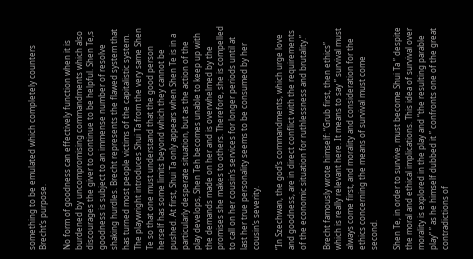something to be emulated which completely counters Brecht’s purpose.

No form of goodness can effectively function when it is burdened by uncompromising commandments which also discourages the giver to continue to be helpful. Shen Te,s goodness is subject to an immense number of resolve shaking hurdles. Brecht represents the flawed system that has turned most people victims of the capitalistic system. The playwright introduces Shui Ta from the very same Shen Te so that one must understand that the good person herself has some limits beyond which they cannot be pushed. At first, Shui Ta only appears when Shen Te is in a particularly desperate situation, but as the action of the play develops, Shen Teh becomes unable to keep up with the demands made on her and is overwhelmed by the promises she makes to others. Therefore, she is compelled to call on her cousin’s services for longer periods until at last her true personality seems to be consumed by her cousin’s severity.

“In Szechwan, the god’s commandments, which urge love and goodness, are in direct conflict with the requirements of the economic situation for ruthlessness and brutality.”

Brecht famously wrote himself: “Grub first, then ethics” which is really relevant here. It means to say ” survival must always come first, and morality and consideration for the ethics concerning the means of survival must come second.

Shen Te, in order to survive, must become Shui Ta ” despite the moral and ethical implications. This idea of survival over morality is explored in the play and “the resulting parable play” ” as he himself dubbed it ” confronts one of the great contradictions of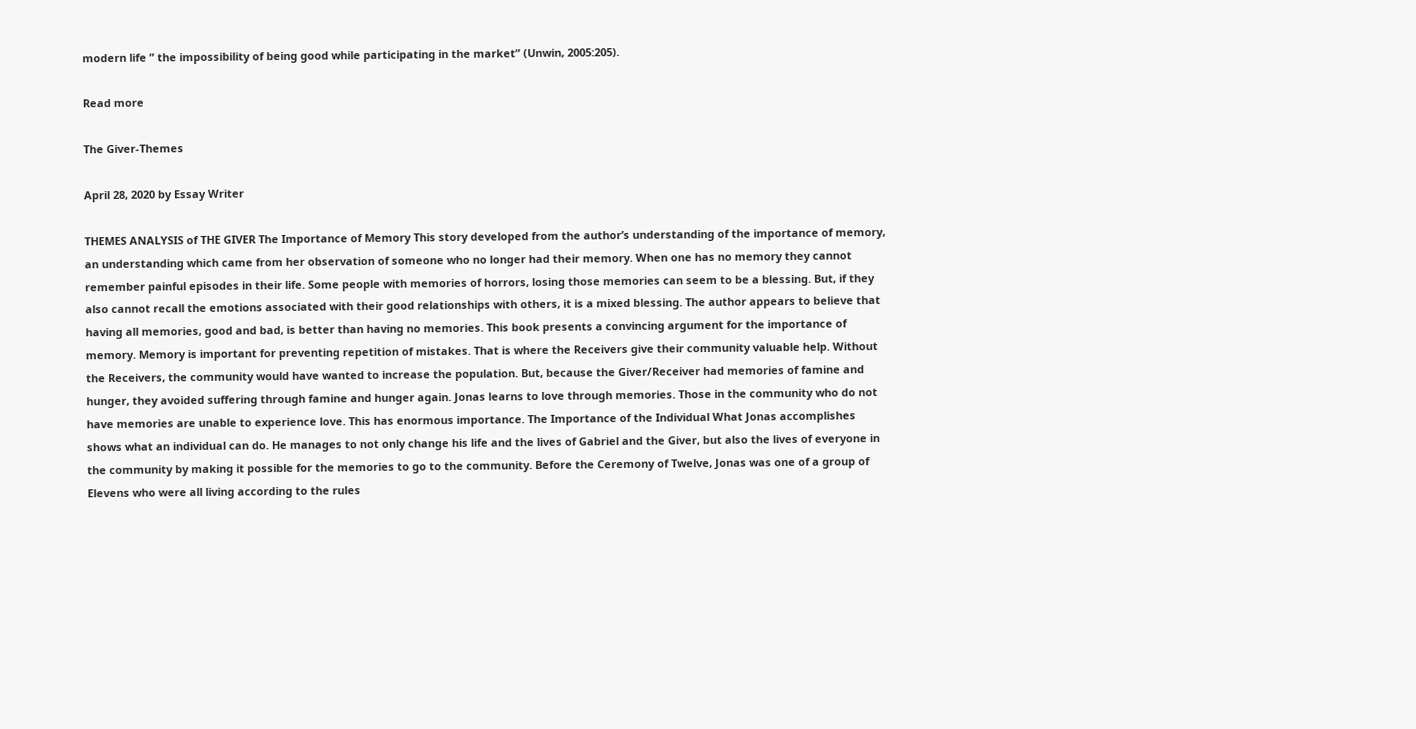modern life ” the impossibility of being good while participating in the market” (Unwin, 2005:205).

Read more

The Giver-Themes

April 28, 2020 by Essay Writer

THEMES ANALYSIS of THE GIVER The Importance of Memory This story developed from the author’s understanding of the importance of memory, an understanding which came from her observation of someone who no longer had their memory. When one has no memory they cannot remember painful episodes in their life. Some people with memories of horrors, losing those memories can seem to be a blessing. But, if they also cannot recall the emotions associated with their good relationships with others, it is a mixed blessing. The author appears to believe that having all memories, good and bad, is better than having no memories. This book presents a convincing argument for the importance of memory. Memory is important for preventing repetition of mistakes. That is where the Receivers give their community valuable help. Without the Receivers, the community would have wanted to increase the population. But, because the Giver/Receiver had memories of famine and hunger, they avoided suffering through famine and hunger again. Jonas learns to love through memories. Those in the community who do not have memories are unable to experience love. This has enormous importance. The Importance of the Individual What Jonas accomplishes shows what an individual can do. He manages to not only change his life and the lives of Gabriel and the Giver, but also the lives of everyone in the community by making it possible for the memories to go to the community. Before the Ceremony of Twelve, Jonas was one of a group of Elevens who were all living according to the rules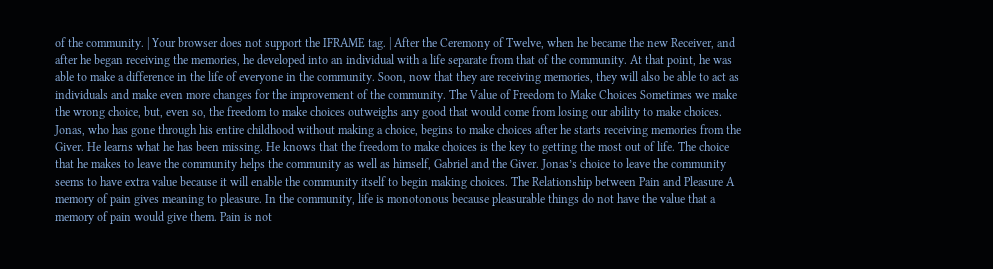of the community. | Your browser does not support the IFRAME tag. | After the Ceremony of Twelve, when he became the new Receiver, and after he began receiving the memories, he developed into an individual with a life separate from that of the community. At that point, he was able to make a difference in the life of everyone in the community. Soon, now that they are receiving memories, they will also be able to act as individuals and make even more changes for the improvement of the community. The Value of Freedom to Make Choices Sometimes we make the wrong choice, but, even so, the freedom to make choices outweighs any good that would come from losing our ability to make choices. Jonas, who has gone through his entire childhood without making a choice, begins to make choices after he starts receiving memories from the Giver. He learns what he has been missing. He knows that the freedom to make choices is the key to getting the most out of life. The choice that he makes to leave the community helps the community as well as himself, Gabriel and the Giver. Jonas’s choice to leave the community seems to have extra value because it will enable the community itself to begin making choices. The Relationship between Pain and Pleasure A memory of pain gives meaning to pleasure. In the community, life is monotonous because pleasurable things do not have the value that a memory of pain would give them. Pain is not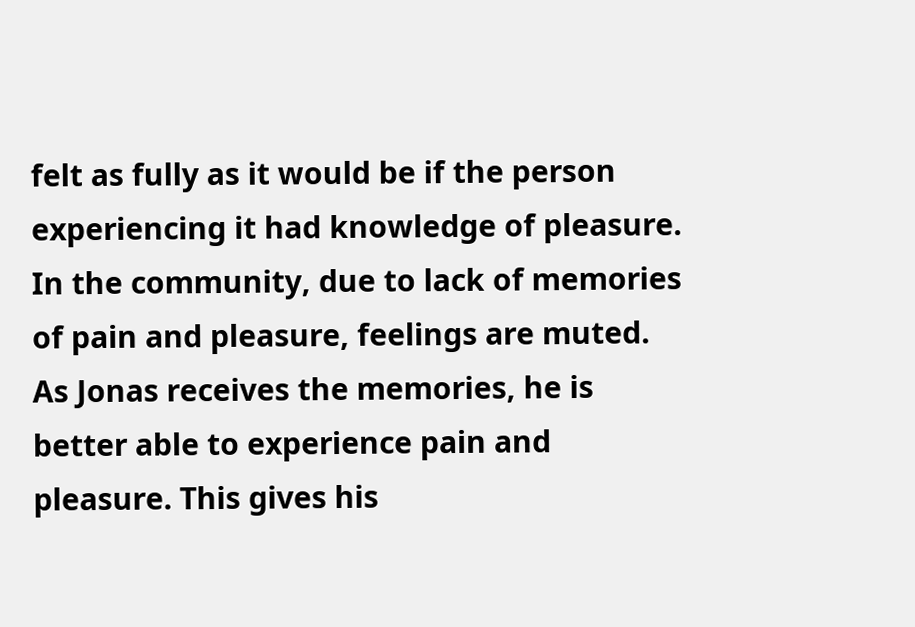felt as fully as it would be if the person experiencing it had knowledge of pleasure. In the community, due to lack of memories of pain and pleasure, feelings are muted. As Jonas receives the memories, he is better able to experience pain and pleasure. This gives his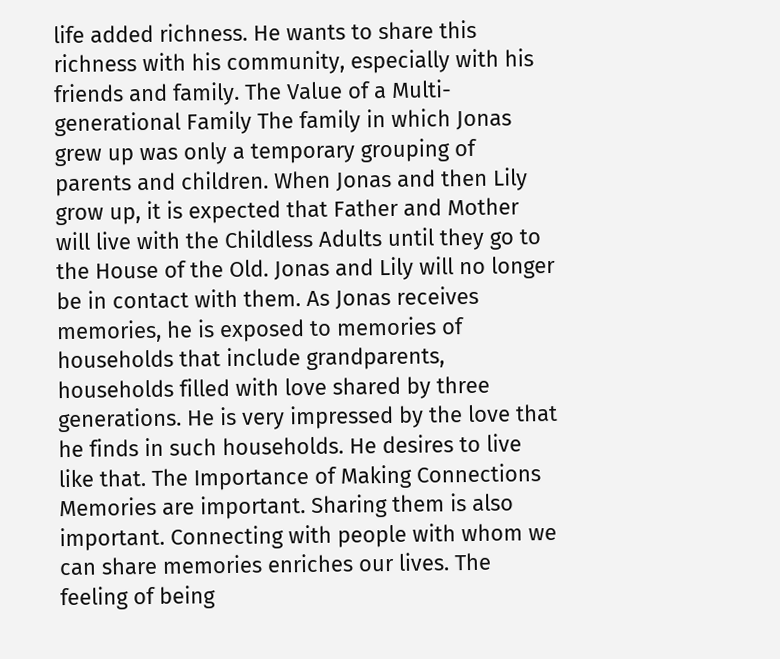life added richness. He wants to share this richness with his community, especially with his friends and family. The Value of a Multi-generational Family The family in which Jonas grew up was only a temporary grouping of parents and children. When Jonas and then Lily grow up, it is expected that Father and Mother will live with the Childless Adults until they go to the House of the Old. Jonas and Lily will no longer be in contact with them. As Jonas receives memories, he is exposed to memories of households that include grandparents, households filled with love shared by three generations. He is very impressed by the love that he finds in such households. He desires to live like that. The Importance of Making Connections Memories are important. Sharing them is also important. Connecting with people with whom we can share memories enriches our lives. The feeling of being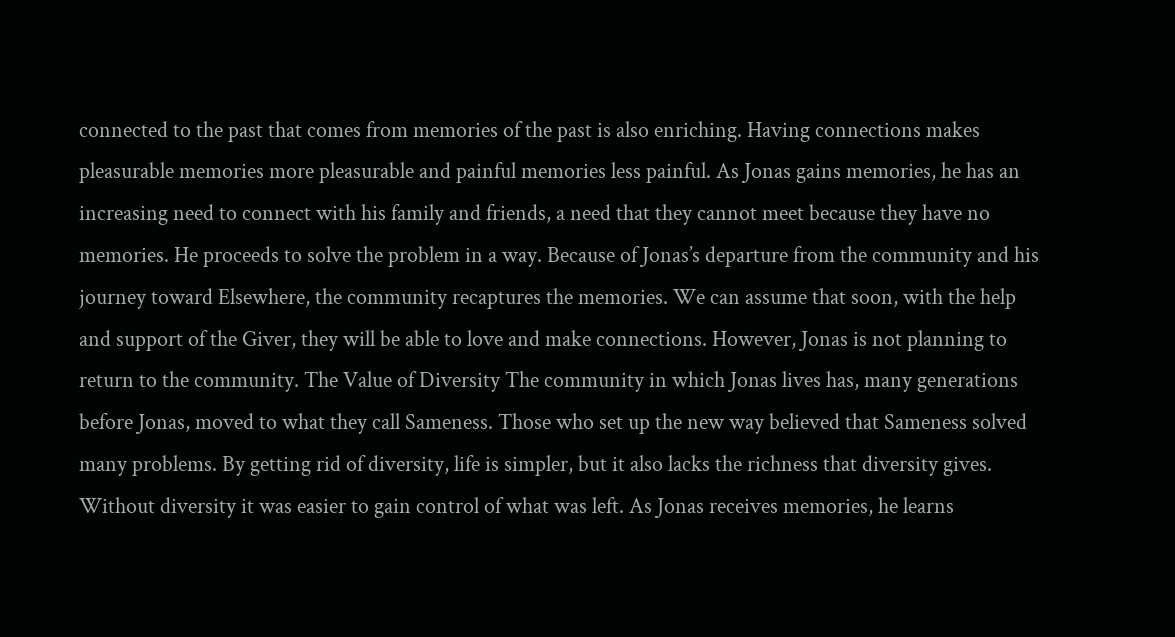connected to the past that comes from memories of the past is also enriching. Having connections makes pleasurable memories more pleasurable and painful memories less painful. As Jonas gains memories, he has an increasing need to connect with his family and friends, a need that they cannot meet because they have no memories. He proceeds to solve the problem in a way. Because of Jonas’s departure from the community and his journey toward Elsewhere, the community recaptures the memories. We can assume that soon, with the help and support of the Giver, they will be able to love and make connections. However, Jonas is not planning to return to the community. The Value of Diversity The community in which Jonas lives has, many generations before Jonas, moved to what they call Sameness. Those who set up the new way believed that Sameness solved many problems. By getting rid of diversity, life is simpler, but it also lacks the richness that diversity gives. Without diversity it was easier to gain control of what was left. As Jonas receives memories, he learns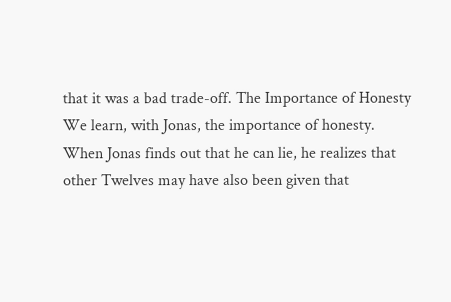that it was a bad trade-off. The Importance of Honesty We learn, with Jonas, the importance of honesty. When Jonas finds out that he can lie, he realizes that other Twelves may have also been given that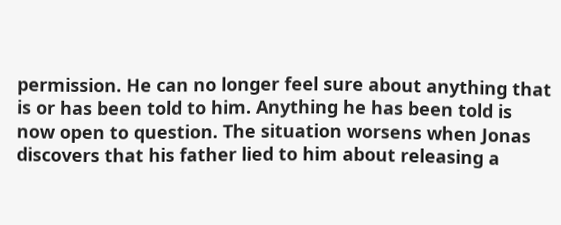permission. He can no longer feel sure about anything that is or has been told to him. Anything he has been told is now open to question. The situation worsens when Jonas discovers that his father lied to him about releasing a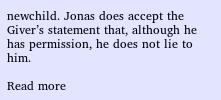newchild. Jonas does accept the Giver’s statement that, although he has permission, he does not lie to him.

Read more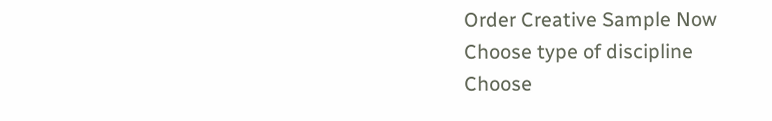Order Creative Sample Now
Choose type of discipline
Choose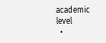academic level
  •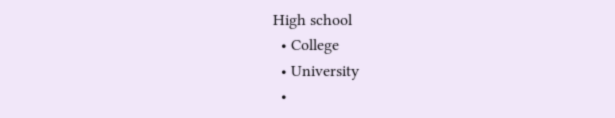High school
  • College
  • University
  •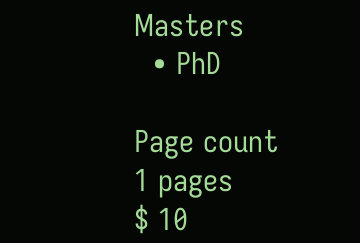Masters
  • PhD

Page count
1 pages
$ 10